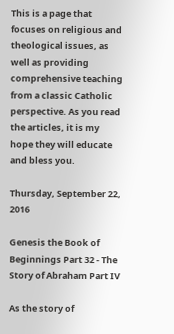This is a page that focuses on religious and theological issues, as well as providing comprehensive teaching from a classic Catholic perspective. As you read the articles, it is my hope they will educate and bless you.

Thursday, September 22, 2016

Genesis the Book of Beginnings Part 32 - The Story of Abraham Part IV

As the story of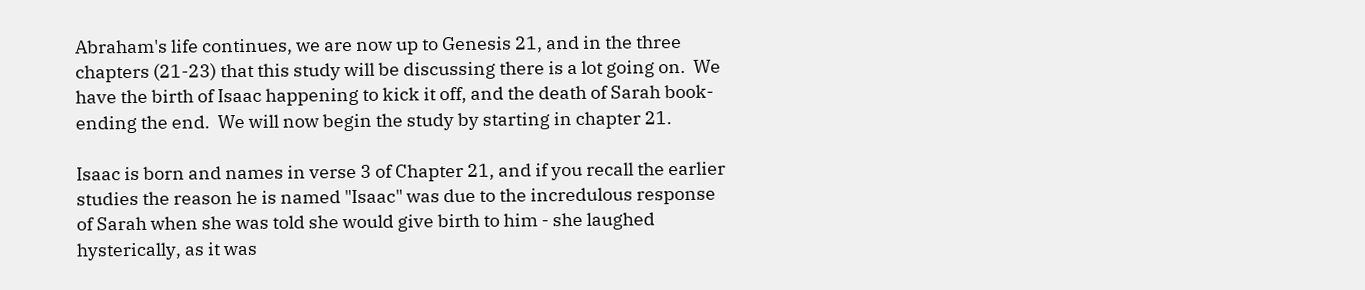Abraham's life continues, we are now up to Genesis 21, and in the three chapters (21-23) that this study will be discussing there is a lot going on.  We have the birth of Isaac happening to kick it off, and the death of Sarah book-ending the end.  We will now begin the study by starting in chapter 21.

Isaac is born and names in verse 3 of Chapter 21, and if you recall the earlier studies the reason he is named "Isaac" was due to the incredulous response of Sarah when she was told she would give birth to him - she laughed hysterically, as it was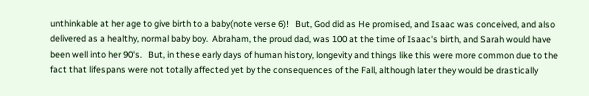unthinkable at her age to give birth to a baby(note verse 6)!   But, God did as He promised, and Isaac was conceived, and also delivered as a healthy, normal baby boy.  Abraham, the proud dad, was 100 at the time of Isaac's birth, and Sarah would have been well into her 90's.   But, in these early days of human history, longevity and things like this were more common due to the fact that lifespans were not totally affected yet by the consequences of the Fall, although later they would be drastically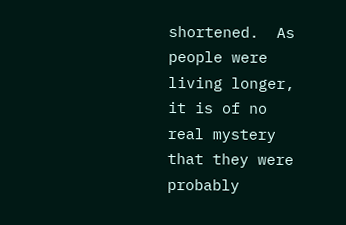shortened.  As people were living longer, it is of no real mystery that they were probably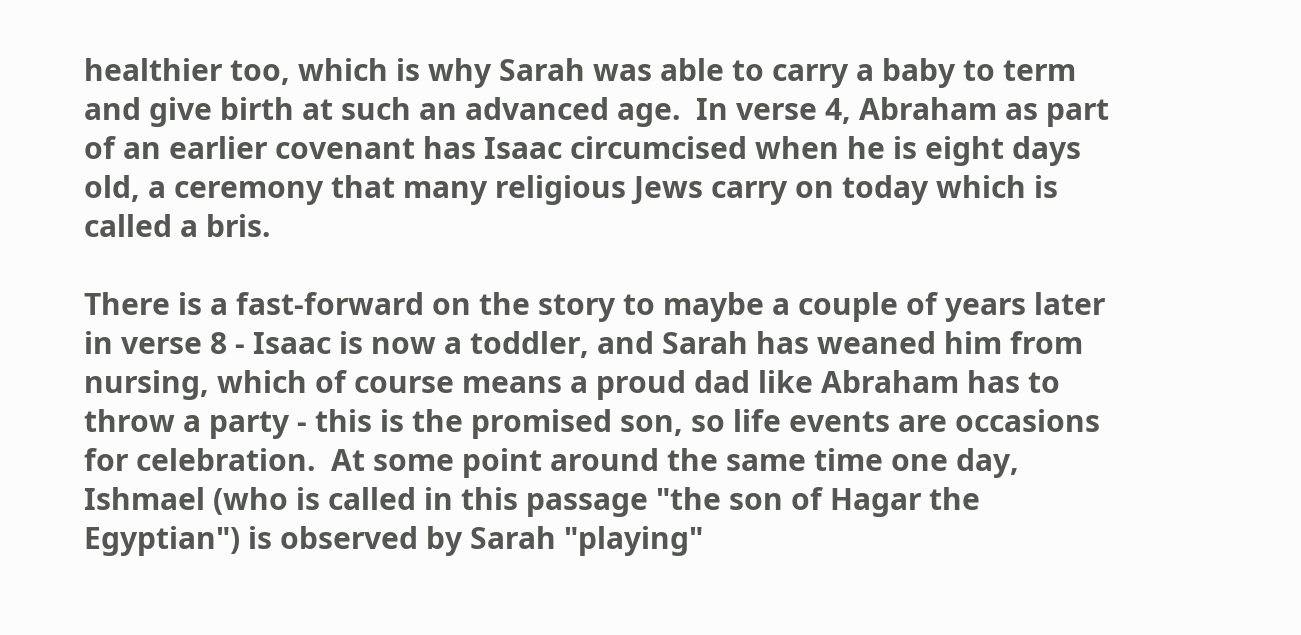healthier too, which is why Sarah was able to carry a baby to term and give birth at such an advanced age.  In verse 4, Abraham as part of an earlier covenant has Isaac circumcised when he is eight days old, a ceremony that many religious Jews carry on today which is called a bris.

There is a fast-forward on the story to maybe a couple of years later in verse 8 - Isaac is now a toddler, and Sarah has weaned him from nursing, which of course means a proud dad like Abraham has to throw a party - this is the promised son, so life events are occasions for celebration.  At some point around the same time one day, Ishmael (who is called in this passage "the son of Hagar the Egyptian") is observed by Sarah "playing"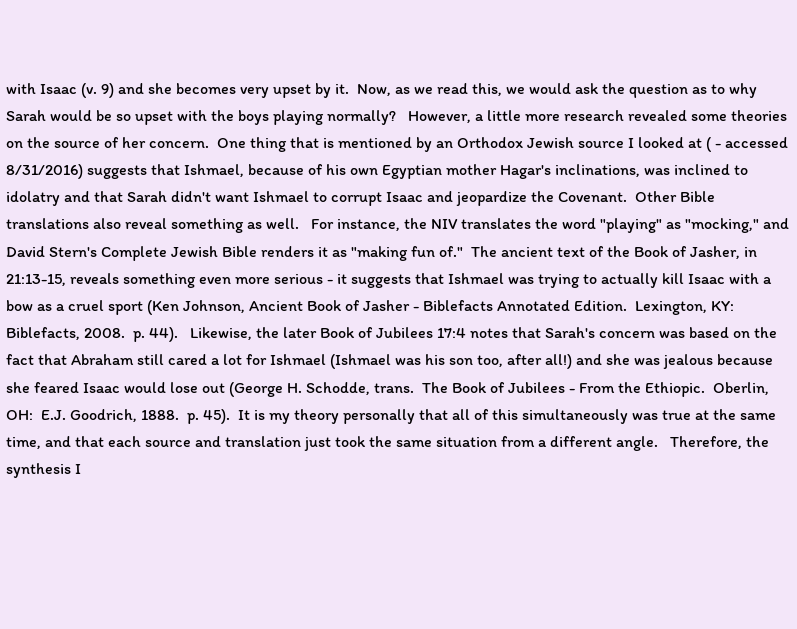with Isaac (v. 9) and she becomes very upset by it.  Now, as we read this, we would ask the question as to why Sarah would be so upset with the boys playing normally?   However, a little more research revealed some theories on the source of her concern.  One thing that is mentioned by an Orthodox Jewish source I looked at ( - accessed 8/31/2016) suggests that Ishmael, because of his own Egyptian mother Hagar's inclinations, was inclined to idolatry and that Sarah didn't want Ishmael to corrupt Isaac and jeopardize the Covenant.  Other Bible translations also reveal something as well.   For instance, the NIV translates the word "playing" as "mocking," and David Stern's Complete Jewish Bible renders it as "making fun of."  The ancient text of the Book of Jasher, in 21:13-15, reveals something even more serious - it suggests that Ishmael was trying to actually kill Isaac with a bow as a cruel sport (Ken Johnson, Ancient Book of Jasher - Biblefacts Annotated Edition.  Lexington, KY:  Biblefacts, 2008.  p. 44).   Likewise, the later Book of Jubilees 17:4 notes that Sarah's concern was based on the fact that Abraham still cared a lot for Ishmael (Ishmael was his son too, after all!) and she was jealous because she feared Isaac would lose out (George H. Schodde, trans.  The Book of Jubilees - From the Ethiopic.  Oberlin, OH:  E.J. Goodrich, 1888.  p. 45).  It is my theory personally that all of this simultaneously was true at the same time, and that each source and translation just took the same situation from a different angle.   Therefore, the synthesis I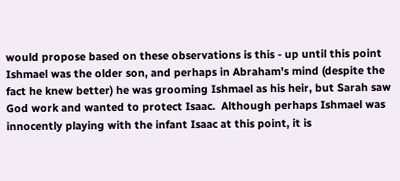would propose based on these observations is this - up until this point Ishmael was the older son, and perhaps in Abraham's mind (despite the fact he knew better) he was grooming Ishmael as his heir, but Sarah saw God work and wanted to protect Isaac.  Although perhaps Ishmael was innocently playing with the infant Isaac at this point, it is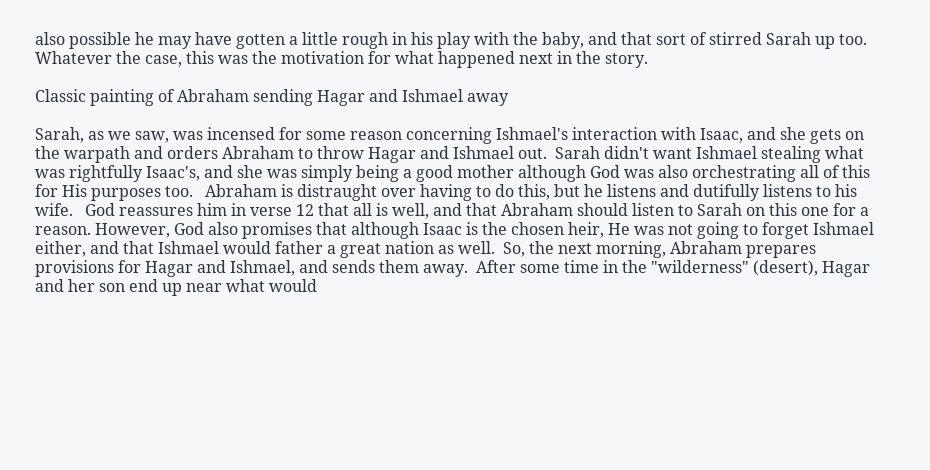also possible he may have gotten a little rough in his play with the baby, and that sort of stirred Sarah up too.  Whatever the case, this was the motivation for what happened next in the story.

Classic painting of Abraham sending Hagar and Ishmael away

Sarah, as we saw, was incensed for some reason concerning Ishmael's interaction with Isaac, and she gets on the warpath and orders Abraham to throw Hagar and Ishmael out.  Sarah didn't want Ishmael stealing what was rightfully Isaac's, and she was simply being a good mother although God was also orchestrating all of this for His purposes too.   Abraham is distraught over having to do this, but he listens and dutifully listens to his wife.   God reassures him in verse 12 that all is well, and that Abraham should listen to Sarah on this one for a reason. However, God also promises that although Isaac is the chosen heir, He was not going to forget Ishmael either, and that Ishmael would father a great nation as well.  So, the next morning, Abraham prepares provisions for Hagar and Ishmael, and sends them away.  After some time in the "wilderness" (desert), Hagar and her son end up near what would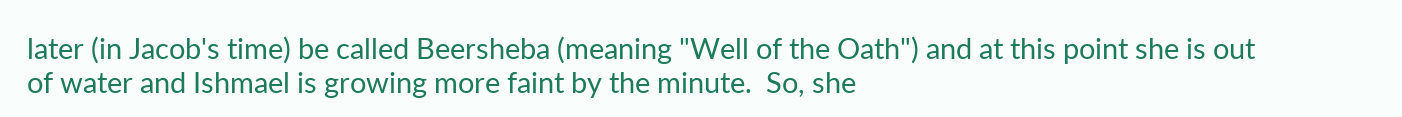later (in Jacob's time) be called Beersheba (meaning "Well of the Oath") and at this point she is out of water and Ishmael is growing more faint by the minute.  So, she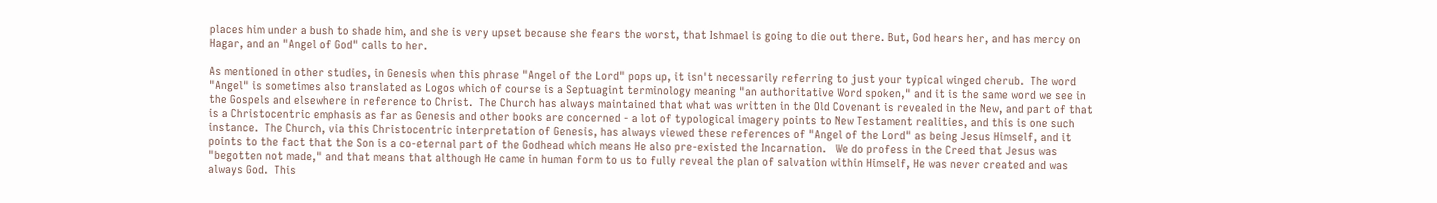places him under a bush to shade him, and she is very upset because she fears the worst, that Ishmael is going to die out there. But, God hears her, and has mercy on Hagar, and an "Angel of God" calls to her.

As mentioned in other studies, in Genesis when this phrase "Angel of the Lord" pops up, it isn't necessarily referring to just your typical winged cherub.  The word "Angel" is sometimes also translated as Logos which of course is a Septuagint terminology meaning "an authoritative Word spoken," and it is the same word we see in the Gospels and elsewhere in reference to Christ.  The Church has always maintained that what was written in the Old Covenant is revealed in the New, and part of that is a Christocentric emphasis as far as Genesis and other books are concerned - a lot of typological imagery points to New Testament realities, and this is one such instance.  The Church, via this Christocentric interpretation of Genesis, has always viewed these references of "Angel of the Lord" as being Jesus Himself, and it points to the fact that the Son is a co-eternal part of the Godhead which means He also pre-existed the Incarnation.   We do profess in the Creed that Jesus was "begotten not made," and that means that although He came in human form to us to fully reveal the plan of salvation within Himself, He was never created and was always God.  This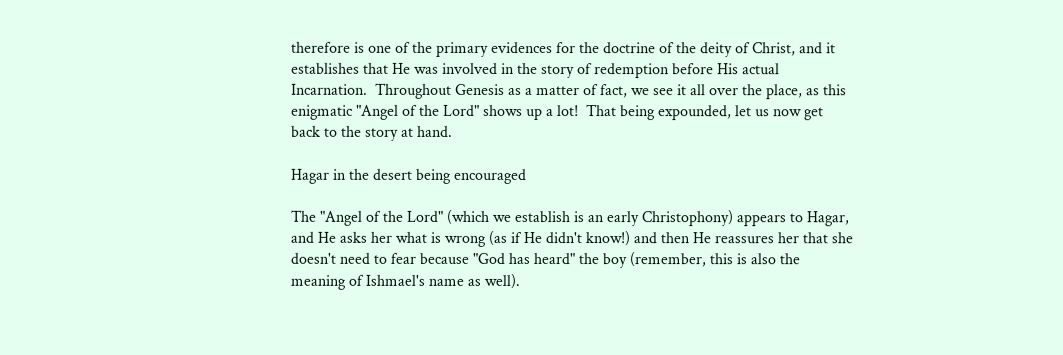therefore is one of the primary evidences for the doctrine of the deity of Christ, and it establishes that He was involved in the story of redemption before His actual Incarnation.  Throughout Genesis as a matter of fact, we see it all over the place, as this enigmatic "Angel of the Lord" shows up a lot!  That being expounded, let us now get back to the story at hand.

Hagar in the desert being encouraged

The "Angel of the Lord" (which we establish is an early Christophony) appears to Hagar, and He asks her what is wrong (as if He didn't know!) and then He reassures her that she doesn't need to fear because "God has heard" the boy (remember, this is also the meaning of Ishmael's name as well).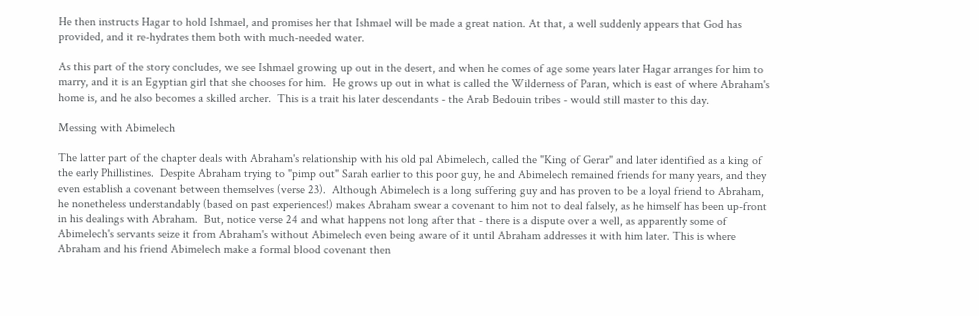He then instructs Hagar to hold Ishmael, and promises her that Ishmael will be made a great nation. At that, a well suddenly appears that God has provided, and it re-hydrates them both with much-needed water.

As this part of the story concludes, we see Ishmael growing up out in the desert, and when he comes of age some years later Hagar arranges for him to marry, and it is an Egyptian girl that she chooses for him.  He grows up out in what is called the Wilderness of Paran, which is east of where Abraham's home is, and he also becomes a skilled archer.  This is a trait his later descendants - the Arab Bedouin tribes - would still master to this day.

Messing with Abimelech

The latter part of the chapter deals with Abraham's relationship with his old pal Abimelech, called the "King of Gerar" and later identified as a king of the early Phillistines.  Despite Abraham trying to "pimp out" Sarah earlier to this poor guy, he and Abimelech remained friends for many years, and they even establish a covenant between themselves (verse 23).  Although Abimelech is a long suffering guy and has proven to be a loyal friend to Abraham, he nonetheless understandably (based on past experiences!) makes Abraham swear a covenant to him not to deal falsely, as he himself has been up-front in his dealings with Abraham.  But, notice verse 24 and what happens not long after that - there is a dispute over a well, as apparently some of Abimelech's servants seize it from Abraham's without Abimelech even being aware of it until Abraham addresses it with him later. This is where Abraham and his friend Abimelech make a formal blood covenant then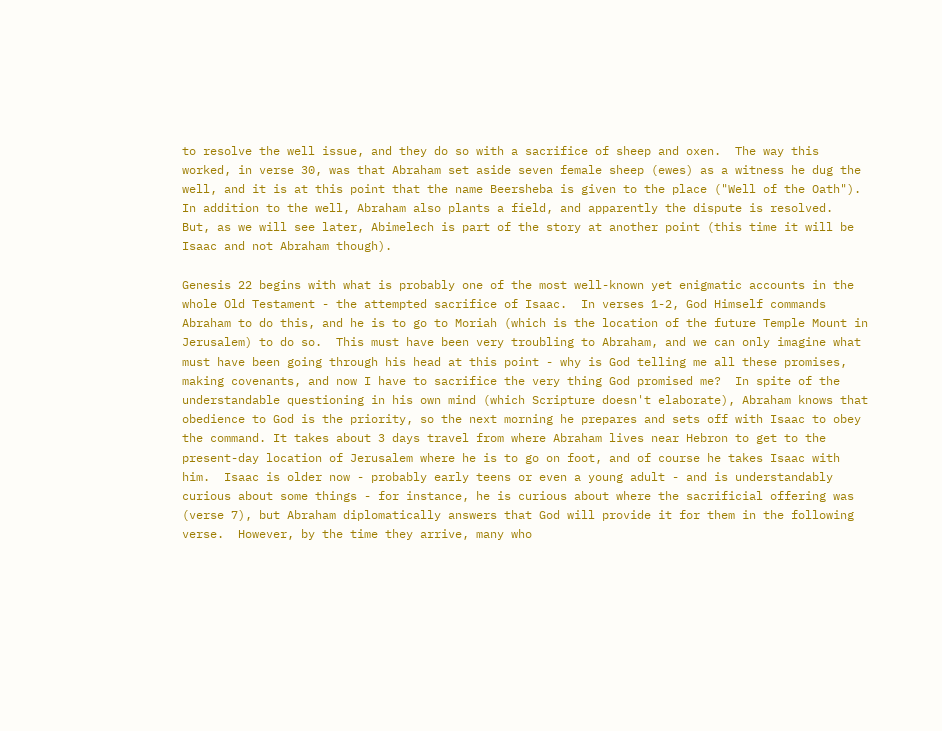to resolve the well issue, and they do so with a sacrifice of sheep and oxen.  The way this worked, in verse 30, was that Abraham set aside seven female sheep (ewes) as a witness he dug the well, and it is at this point that the name Beersheba is given to the place ("Well of the Oath").  In addition to the well, Abraham also plants a field, and apparently the dispute is resolved.  But, as we will see later, Abimelech is part of the story at another point (this time it will be Isaac and not Abraham though).

Genesis 22 begins with what is probably one of the most well-known yet enigmatic accounts in the whole Old Testament - the attempted sacrifice of Isaac.  In verses 1-2, God Himself commands Abraham to do this, and he is to go to Moriah (which is the location of the future Temple Mount in Jerusalem) to do so.  This must have been very troubling to Abraham, and we can only imagine what must have been going through his head at this point - why is God telling me all these promises, making covenants, and now I have to sacrifice the very thing God promised me?  In spite of the understandable questioning in his own mind (which Scripture doesn't elaborate), Abraham knows that obedience to God is the priority, so the next morning he prepares and sets off with Isaac to obey the command. It takes about 3 days travel from where Abraham lives near Hebron to get to the present-day location of Jerusalem where he is to go on foot, and of course he takes Isaac with him.  Isaac is older now - probably early teens or even a young adult - and is understandably curious about some things - for instance, he is curious about where the sacrificial offering was (verse 7), but Abraham diplomatically answers that God will provide it for them in the following verse.  However, by the time they arrive, many who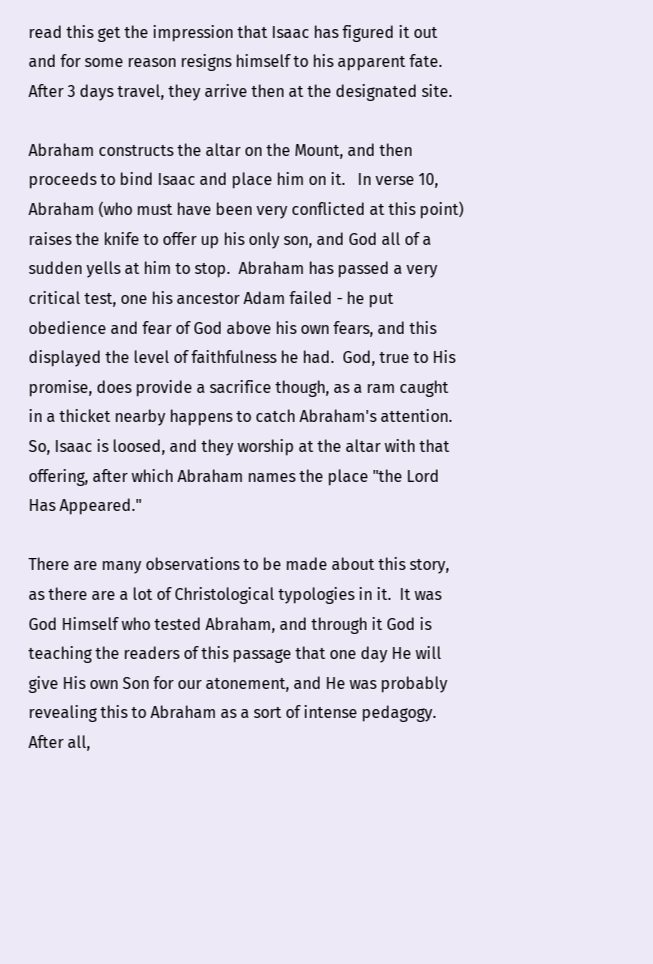read this get the impression that Isaac has figured it out and for some reason resigns himself to his apparent fate.  After 3 days travel, they arrive then at the designated site.

Abraham constructs the altar on the Mount, and then proceeds to bind Isaac and place him on it.   In verse 10, Abraham (who must have been very conflicted at this point) raises the knife to offer up his only son, and God all of a sudden yells at him to stop.  Abraham has passed a very critical test, one his ancestor Adam failed - he put obedience and fear of God above his own fears, and this displayed the level of faithfulness he had.  God, true to His promise, does provide a sacrifice though, as a ram caught in a thicket nearby happens to catch Abraham's attention.  So, Isaac is loosed, and they worship at the altar with that offering, after which Abraham names the place "the Lord Has Appeared."

There are many observations to be made about this story, as there are a lot of Christological typologies in it.  It was God Himself who tested Abraham, and through it God is teaching the readers of this passage that one day He will give His own Son for our atonement, and He was probably revealing this to Abraham as a sort of intense pedagogy.  After all,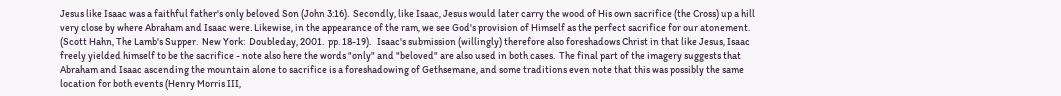Jesus like Isaac was a faithful father's only beloved Son (John 3:16).  Secondly, like Isaac, Jesus would later carry the wood of His own sacrifice (the Cross) up a hill very close by where Abraham and Isaac were. Likewise, in the appearance of the ram, we see God's provision of Himself as the perfect sacrifice for our atonement.  (Scott Hahn, The Lamb's Supper.  New York:  Doubleday, 2001.  pp. 18-19).   Isaac's submission (willingly) therefore also foreshadows Christ in that like Jesus, Isaac freely yielded himself to be the sacrifice - note also here the words "only" and "beloved" are also used in both cases.  The final part of the imagery suggests that Abraham and Isaac ascending the mountain alone to sacrifice is a foreshadowing of Gethsemane, and some traditions even note that this was possibly the same location for both events (Henry Morris III,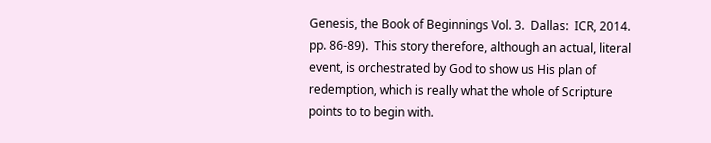Genesis, the Book of Beginnings Vol. 3.  Dallas:  ICR, 2014.  pp. 86-89).  This story therefore, although an actual, literal event, is orchestrated by God to show us His plan of redemption, which is really what the whole of Scripture points to to begin with.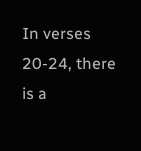In verses 20-24, there is a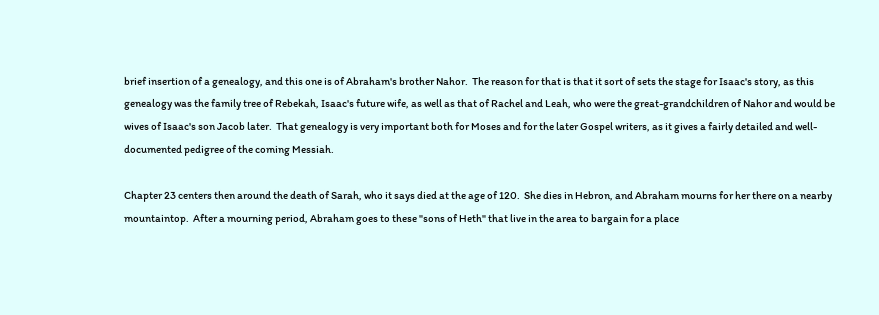brief insertion of a genealogy, and this one is of Abraham's brother Nahor.  The reason for that is that it sort of sets the stage for Isaac's story, as this genealogy was the family tree of Rebekah, Isaac's future wife, as well as that of Rachel and Leah, who were the great-grandchildren of Nahor and would be wives of Isaac's son Jacob later.  That genealogy is very important both for Moses and for the later Gospel writers, as it gives a fairly detailed and well-documented pedigree of the coming Messiah.

Chapter 23 centers then around the death of Sarah, who it says died at the age of 120.  She dies in Hebron, and Abraham mourns for her there on a nearby mountaintop.  After a mourning period, Abraham goes to these "sons of Heth" that live in the area to bargain for a place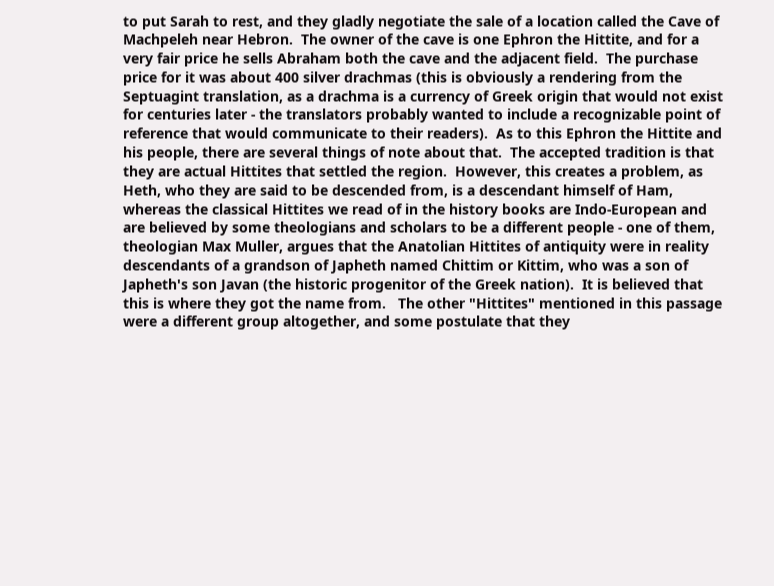to put Sarah to rest, and they gladly negotiate the sale of a location called the Cave of Machpeleh near Hebron.  The owner of the cave is one Ephron the Hittite, and for a very fair price he sells Abraham both the cave and the adjacent field.  The purchase price for it was about 400 silver drachmas (this is obviously a rendering from the Septuagint translation, as a drachma is a currency of Greek origin that would not exist for centuries later - the translators probably wanted to include a recognizable point of reference that would communicate to their readers).  As to this Ephron the Hittite and his people, there are several things of note about that.  The accepted tradition is that they are actual Hittites that settled the region.  However, this creates a problem, as Heth, who they are said to be descended from, is a descendant himself of Ham, whereas the classical Hittites we read of in the history books are Indo-European and are believed by some theologians and scholars to be a different people - one of them, theologian Max Muller, argues that the Anatolian Hittites of antiquity were in reality descendants of a grandson of Japheth named Chittim or Kittim, who was a son of Japheth's son Javan (the historic progenitor of the Greek nation).  It is believed that this is where they got the name from.   The other "Hittites" mentioned in this passage were a different group altogether, and some postulate that they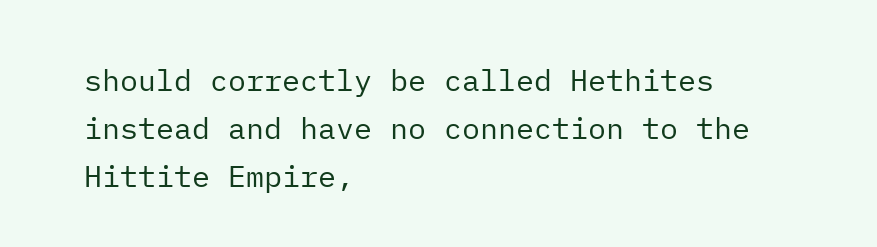should correctly be called Hethites instead and have no connection to the Hittite Empire,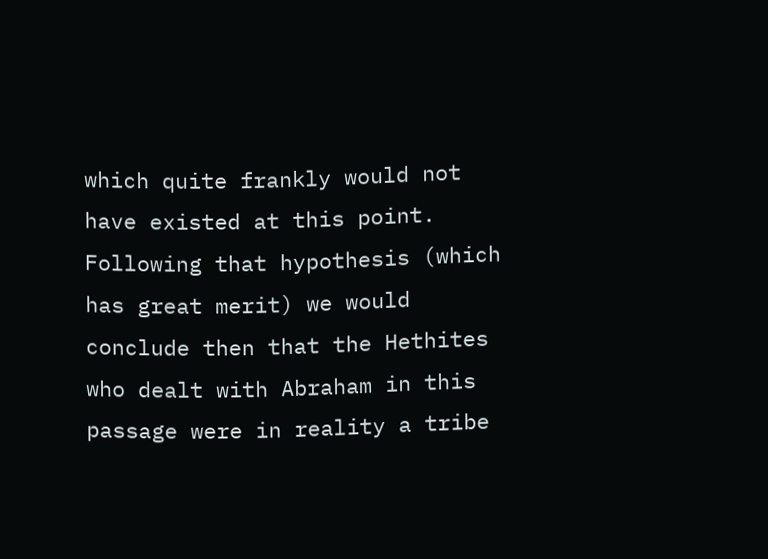which quite frankly would not have existed at this point.  Following that hypothesis (which has great merit) we would conclude then that the Hethites who dealt with Abraham in this passage were in reality a tribe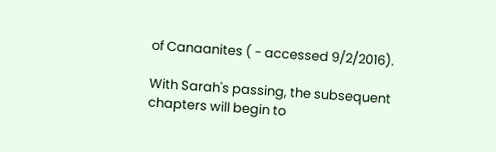of Canaanites ( - accessed 9/2/2016).

With Sarah's passing, the subsequent chapters will begin to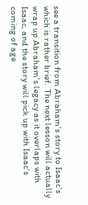see a transition from Abraham's story to Isaac's which is rather brief.  The next lesson will actually wrap up Abraham's legacy as it overlaps with Isaac, and the story will pick up with Isaac's coming of age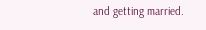and getting married.